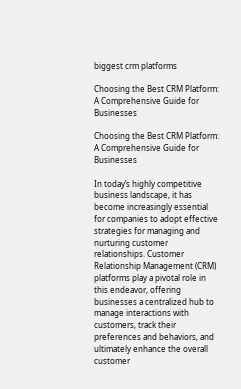biggest crm platforms

Choosing the Best CRM Platform: A Comprehensive Guide for Businesses

Choosing the Best CRM Platform: A Comprehensive Guide for Businesses

In today’s highly competitive business landscape, it has become increasingly essential for companies to adopt effective strategies for managing and nurturing customer relationships. Customer Relationship Management (CRM) platforms play a pivotal role in this endeavor, offering businesses a centralized hub to manage interactions with customers, track their preferences and behaviors, and ultimately enhance the overall customer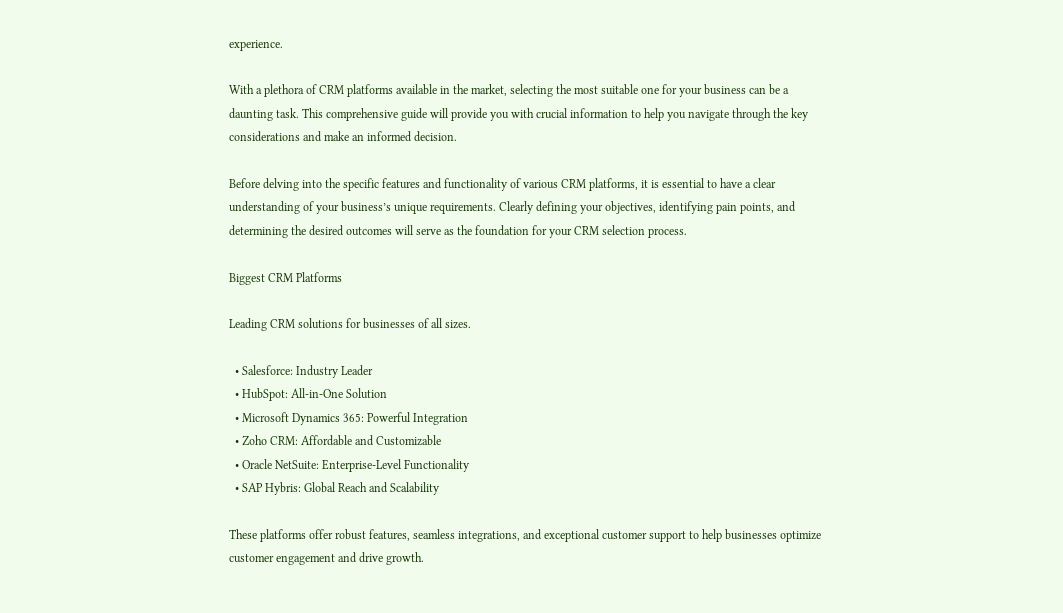experience.

With a plethora of CRM platforms available in the market, selecting the most suitable one for your business can be a daunting task. This comprehensive guide will provide you with crucial information to help you navigate through the key considerations and make an informed decision.

Before delving into the specific features and functionality of various CRM platforms, it is essential to have a clear understanding of your business’s unique requirements. Clearly defining your objectives, identifying pain points, and determining the desired outcomes will serve as the foundation for your CRM selection process.

Biggest CRM Platforms

Leading CRM solutions for businesses of all sizes.

  • Salesforce: Industry Leader
  • HubSpot: All-in-One Solution
  • Microsoft Dynamics 365: Powerful Integration
  • Zoho CRM: Affordable and Customizable
  • Oracle NetSuite: Enterprise-Level Functionality
  • SAP Hybris: Global Reach and Scalability

These platforms offer robust features, seamless integrations, and exceptional customer support to help businesses optimize customer engagement and drive growth.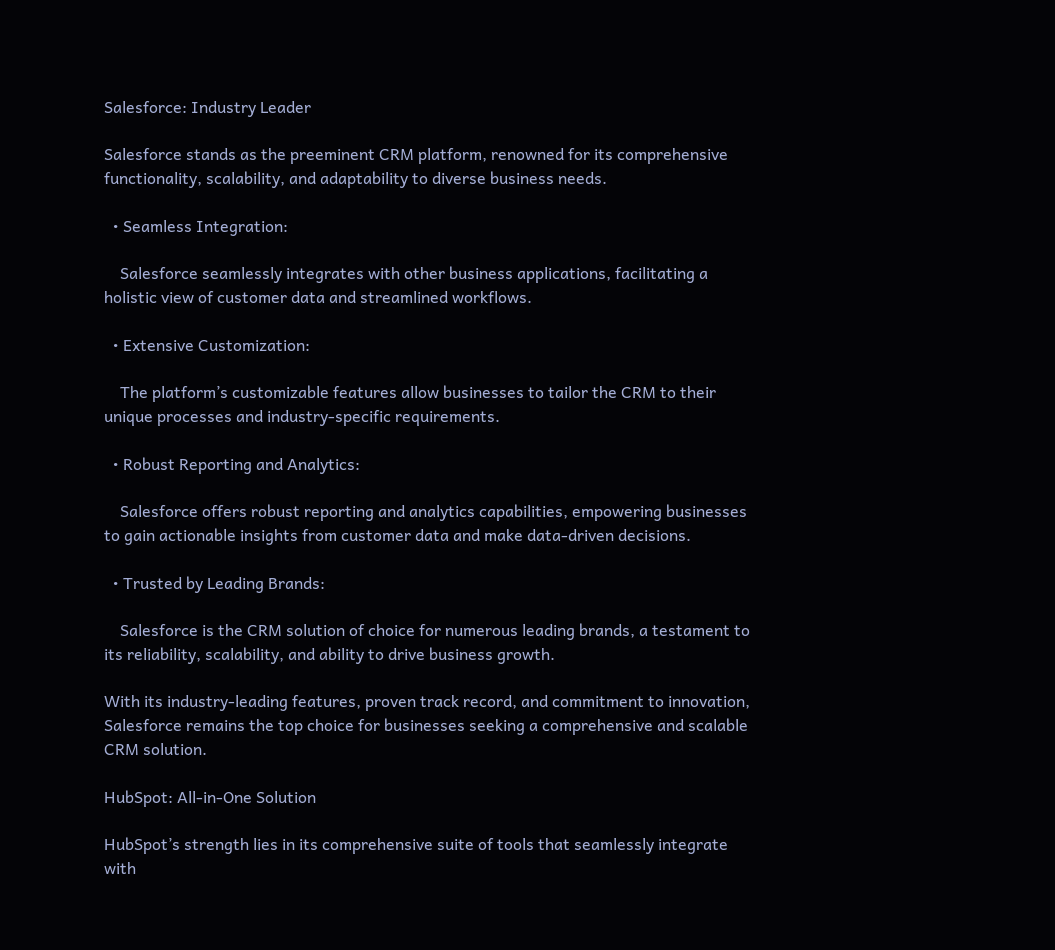Salesforce: Industry Leader

Salesforce stands as the preeminent CRM platform, renowned for its comprehensive functionality, scalability, and adaptability to diverse business needs.

  • Seamless Integration:

    Salesforce seamlessly integrates with other business applications, facilitating a holistic view of customer data and streamlined workflows.

  • Extensive Customization:

    The platform’s customizable features allow businesses to tailor the CRM to their unique processes and industry-specific requirements.

  • Robust Reporting and Analytics:

    Salesforce offers robust reporting and analytics capabilities, empowering businesses to gain actionable insights from customer data and make data-driven decisions.

  • Trusted by Leading Brands:

    Salesforce is the CRM solution of choice for numerous leading brands, a testament to its reliability, scalability, and ability to drive business growth.

With its industry-leading features, proven track record, and commitment to innovation, Salesforce remains the top choice for businesses seeking a comprehensive and scalable CRM solution.

HubSpot: All-in-One Solution

HubSpot’s strength lies in its comprehensive suite of tools that seamlessly integrate with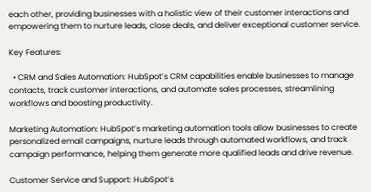each other, providing businesses with a holistic view of their customer interactions and empowering them to nurture leads, close deals, and deliver exceptional customer service.

Key Features:

  • CRM and Sales Automation: HubSpot’s CRM capabilities enable businesses to manage contacts, track customer interactions, and automate sales processes, streamlining workflows and boosting productivity.

Marketing Automation: HubSpot’s marketing automation tools allow businesses to create personalized email campaigns, nurture leads through automated workflows, and track campaign performance, helping them generate more qualified leads and drive revenue.

Customer Service and Support: HubSpot’s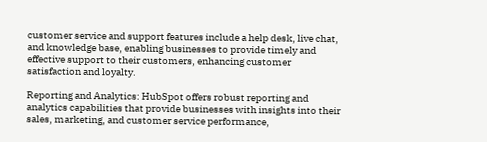customer service and support features include a help desk, live chat, and knowledge base, enabling businesses to provide timely and effective support to their customers, enhancing customer satisfaction and loyalty.

Reporting and Analytics: HubSpot offers robust reporting and analytics capabilities that provide businesses with insights into their sales, marketing, and customer service performance,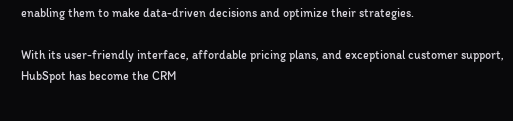enabling them to make data-driven decisions and optimize their strategies.

With its user-friendly interface, affordable pricing plans, and exceptional customer support, HubSpot has become the CRM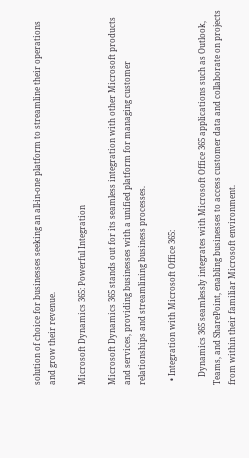solution of choice for businesses seeking an all-in-one platform to streamline their operations and grow their revenue.

Microsoft Dynamics 365: Powerful Integration

Microsoft Dynamics 365 stands out for its seamless integration with other Microsoft products and services, providing businesses with a unified platform for managing customer relationships and streamlining business processes.

  • Integration with Microsoft Office 365:

    Dynamics 365 seamlessly integrates with Microsoft Office 365 applications such as Outlook, Teams, and SharePoint, enabling businesses to access customer data and collaborate on projects from within their familiar Microsoft environment.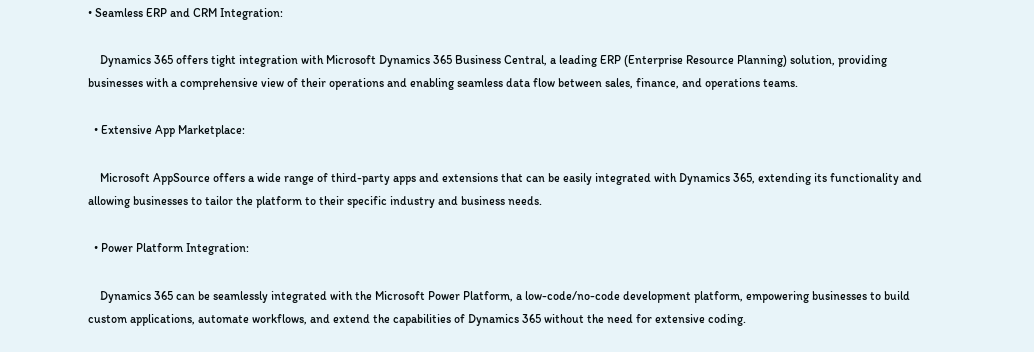• Seamless ERP and CRM Integration:

    Dynamics 365 offers tight integration with Microsoft Dynamics 365 Business Central, a leading ERP (Enterprise Resource Planning) solution, providing businesses with a comprehensive view of their operations and enabling seamless data flow between sales, finance, and operations teams.

  • Extensive App Marketplace:

    Microsoft AppSource offers a wide range of third-party apps and extensions that can be easily integrated with Dynamics 365, extending its functionality and allowing businesses to tailor the platform to their specific industry and business needs.

  • Power Platform Integration:

    Dynamics 365 can be seamlessly integrated with the Microsoft Power Platform, a low-code/no-code development platform, empowering businesses to build custom applications, automate workflows, and extend the capabilities of Dynamics 365 without the need for extensive coding.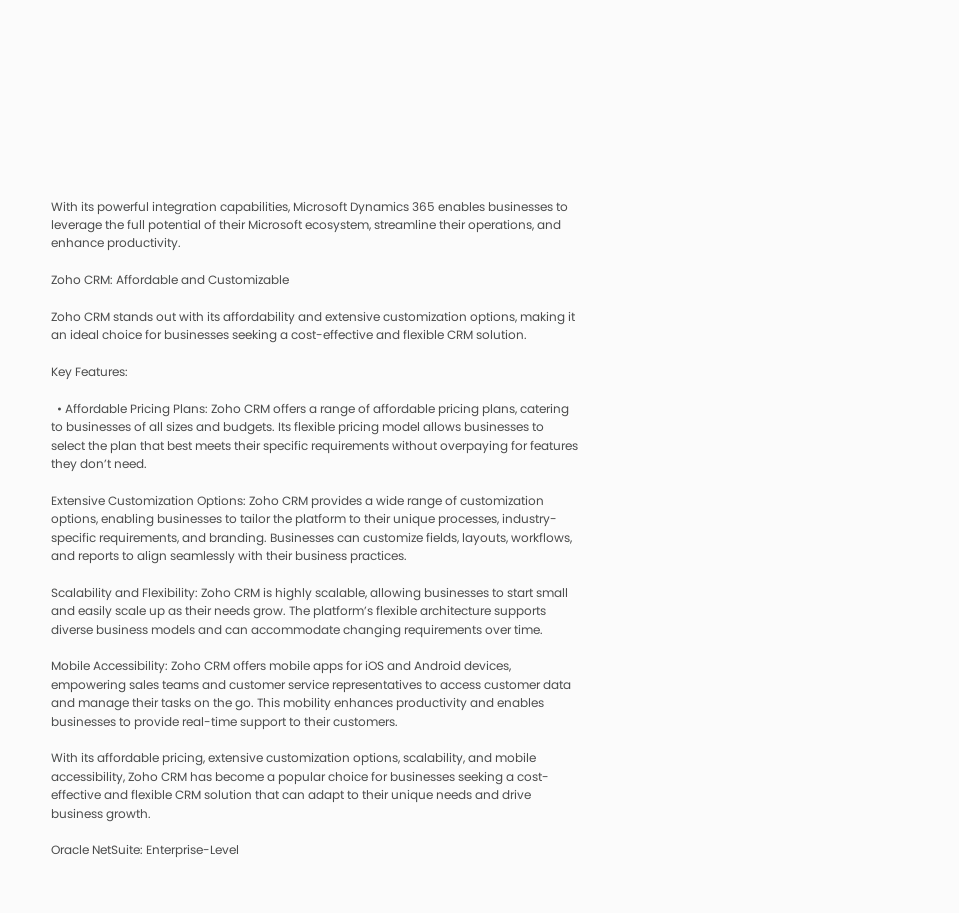With its powerful integration capabilities, Microsoft Dynamics 365 enables businesses to leverage the full potential of their Microsoft ecosystem, streamline their operations, and enhance productivity.

Zoho CRM: Affordable and Customizable

Zoho CRM stands out with its affordability and extensive customization options, making it an ideal choice for businesses seeking a cost-effective and flexible CRM solution.

Key Features:

  • Affordable Pricing Plans: Zoho CRM offers a range of affordable pricing plans, catering to businesses of all sizes and budgets. Its flexible pricing model allows businesses to select the plan that best meets their specific requirements without overpaying for features they don’t need.

Extensive Customization Options: Zoho CRM provides a wide range of customization options, enabling businesses to tailor the platform to their unique processes, industry-specific requirements, and branding. Businesses can customize fields, layouts, workflows, and reports to align seamlessly with their business practices.

Scalability and Flexibility: Zoho CRM is highly scalable, allowing businesses to start small and easily scale up as their needs grow. The platform’s flexible architecture supports diverse business models and can accommodate changing requirements over time.

Mobile Accessibility: Zoho CRM offers mobile apps for iOS and Android devices, empowering sales teams and customer service representatives to access customer data and manage their tasks on the go. This mobility enhances productivity and enables businesses to provide real-time support to their customers.

With its affordable pricing, extensive customization options, scalability, and mobile accessibility, Zoho CRM has become a popular choice for businesses seeking a cost-effective and flexible CRM solution that can adapt to their unique needs and drive business growth.

Oracle NetSuite: Enterprise-Level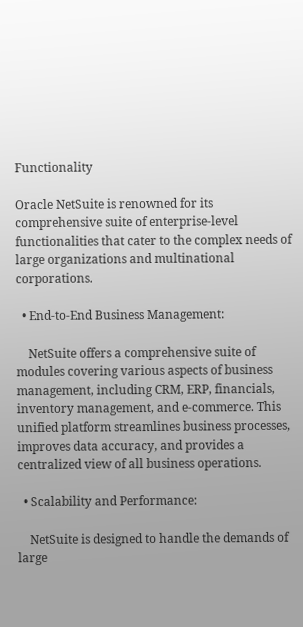Functionality

Oracle NetSuite is renowned for its comprehensive suite of enterprise-level functionalities that cater to the complex needs of large organizations and multinational corporations.

  • End-to-End Business Management:

    NetSuite offers a comprehensive suite of modules covering various aspects of business management, including CRM, ERP, financials, inventory management, and e-commerce. This unified platform streamlines business processes, improves data accuracy, and provides a centralized view of all business operations.

  • Scalability and Performance:

    NetSuite is designed to handle the demands of large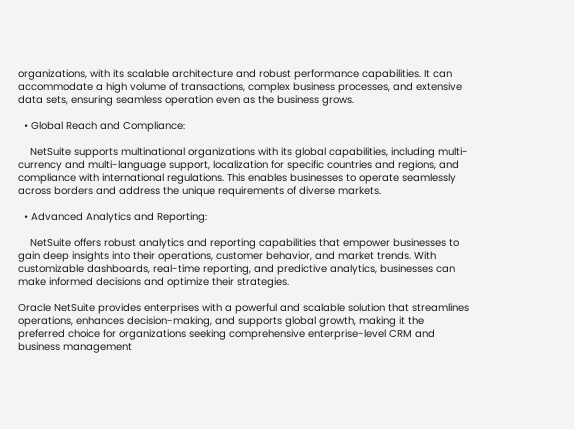organizations, with its scalable architecture and robust performance capabilities. It can accommodate a high volume of transactions, complex business processes, and extensive data sets, ensuring seamless operation even as the business grows.

  • Global Reach and Compliance:

    NetSuite supports multinational organizations with its global capabilities, including multi-currency and multi-language support, localization for specific countries and regions, and compliance with international regulations. This enables businesses to operate seamlessly across borders and address the unique requirements of diverse markets.

  • Advanced Analytics and Reporting:

    NetSuite offers robust analytics and reporting capabilities that empower businesses to gain deep insights into their operations, customer behavior, and market trends. With customizable dashboards, real-time reporting, and predictive analytics, businesses can make informed decisions and optimize their strategies.

Oracle NetSuite provides enterprises with a powerful and scalable solution that streamlines operations, enhances decision-making, and supports global growth, making it the preferred choice for organizations seeking comprehensive enterprise-level CRM and business management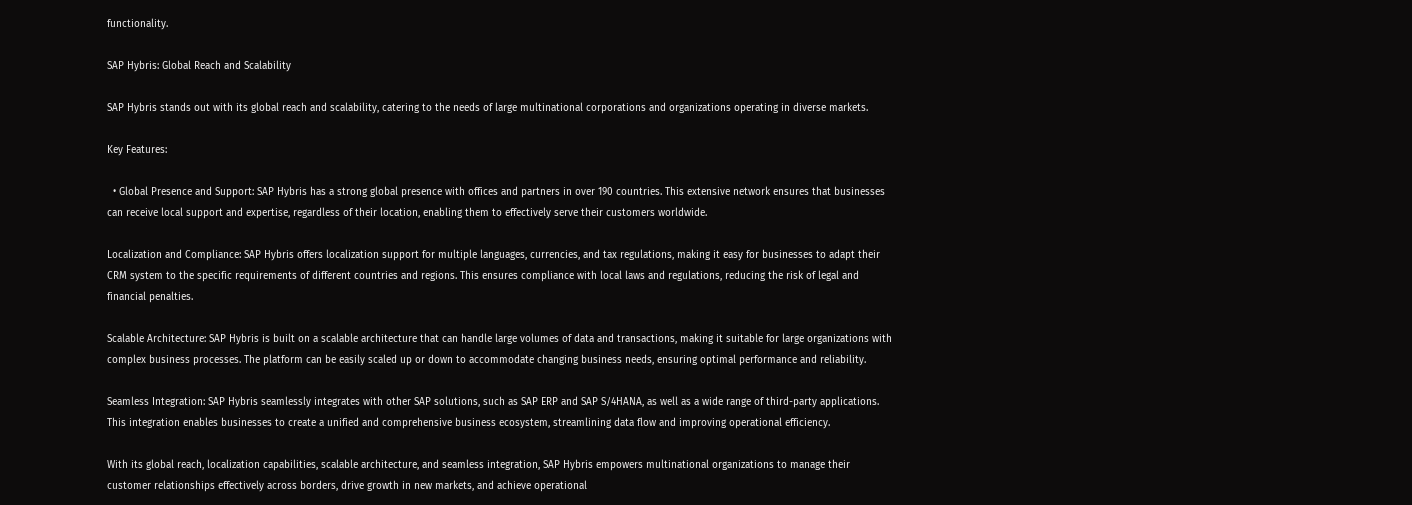functionality.

SAP Hybris: Global Reach and Scalability

SAP Hybris stands out with its global reach and scalability, catering to the needs of large multinational corporations and organizations operating in diverse markets.

Key Features:

  • Global Presence and Support: SAP Hybris has a strong global presence with offices and partners in over 190 countries. This extensive network ensures that businesses can receive local support and expertise, regardless of their location, enabling them to effectively serve their customers worldwide.

Localization and Compliance: SAP Hybris offers localization support for multiple languages, currencies, and tax regulations, making it easy for businesses to adapt their CRM system to the specific requirements of different countries and regions. This ensures compliance with local laws and regulations, reducing the risk of legal and financial penalties.

Scalable Architecture: SAP Hybris is built on a scalable architecture that can handle large volumes of data and transactions, making it suitable for large organizations with complex business processes. The platform can be easily scaled up or down to accommodate changing business needs, ensuring optimal performance and reliability.

Seamless Integration: SAP Hybris seamlessly integrates with other SAP solutions, such as SAP ERP and SAP S/4HANA, as well as a wide range of third-party applications. This integration enables businesses to create a unified and comprehensive business ecosystem, streamlining data flow and improving operational efficiency.

With its global reach, localization capabilities, scalable architecture, and seamless integration, SAP Hybris empowers multinational organizations to manage their customer relationships effectively across borders, drive growth in new markets, and achieve operational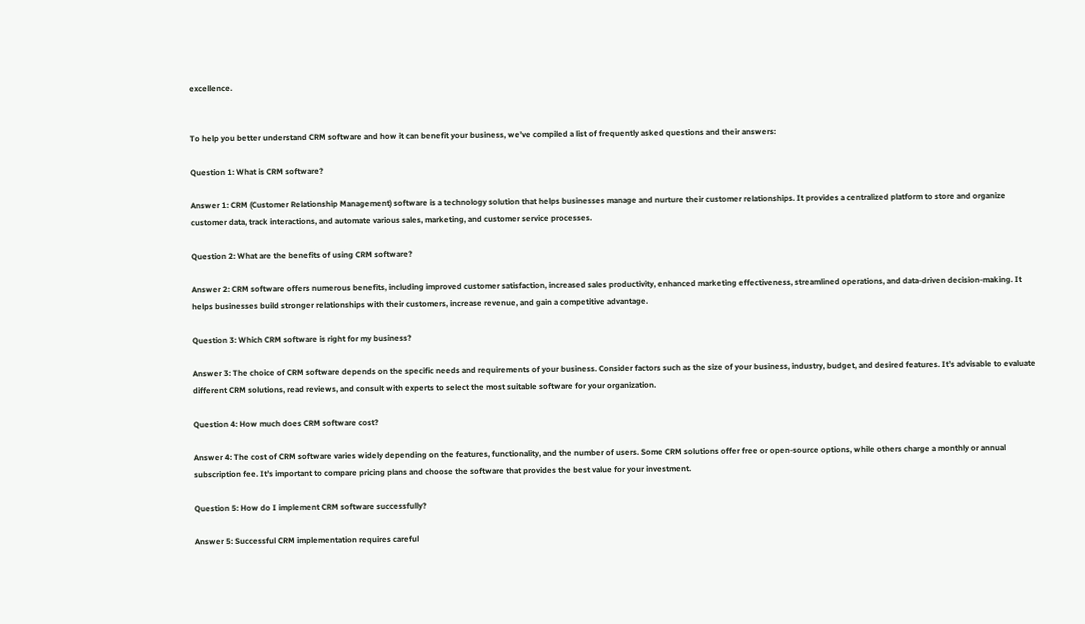excellence.


To help you better understand CRM software and how it can benefit your business, we’ve compiled a list of frequently asked questions and their answers:

Question 1: What is CRM software?

Answer 1: CRM (Customer Relationship Management) software is a technology solution that helps businesses manage and nurture their customer relationships. It provides a centralized platform to store and organize customer data, track interactions, and automate various sales, marketing, and customer service processes.

Question 2: What are the benefits of using CRM software?

Answer 2: CRM software offers numerous benefits, including improved customer satisfaction, increased sales productivity, enhanced marketing effectiveness, streamlined operations, and data-driven decision-making. It helps businesses build stronger relationships with their customers, increase revenue, and gain a competitive advantage.

Question 3: Which CRM software is right for my business?

Answer 3: The choice of CRM software depends on the specific needs and requirements of your business. Consider factors such as the size of your business, industry, budget, and desired features. It’s advisable to evaluate different CRM solutions, read reviews, and consult with experts to select the most suitable software for your organization.

Question 4: How much does CRM software cost?

Answer 4: The cost of CRM software varies widely depending on the features, functionality, and the number of users. Some CRM solutions offer free or open-source options, while others charge a monthly or annual subscription fee. It’s important to compare pricing plans and choose the software that provides the best value for your investment.

Question 5: How do I implement CRM software successfully?

Answer 5: Successful CRM implementation requires careful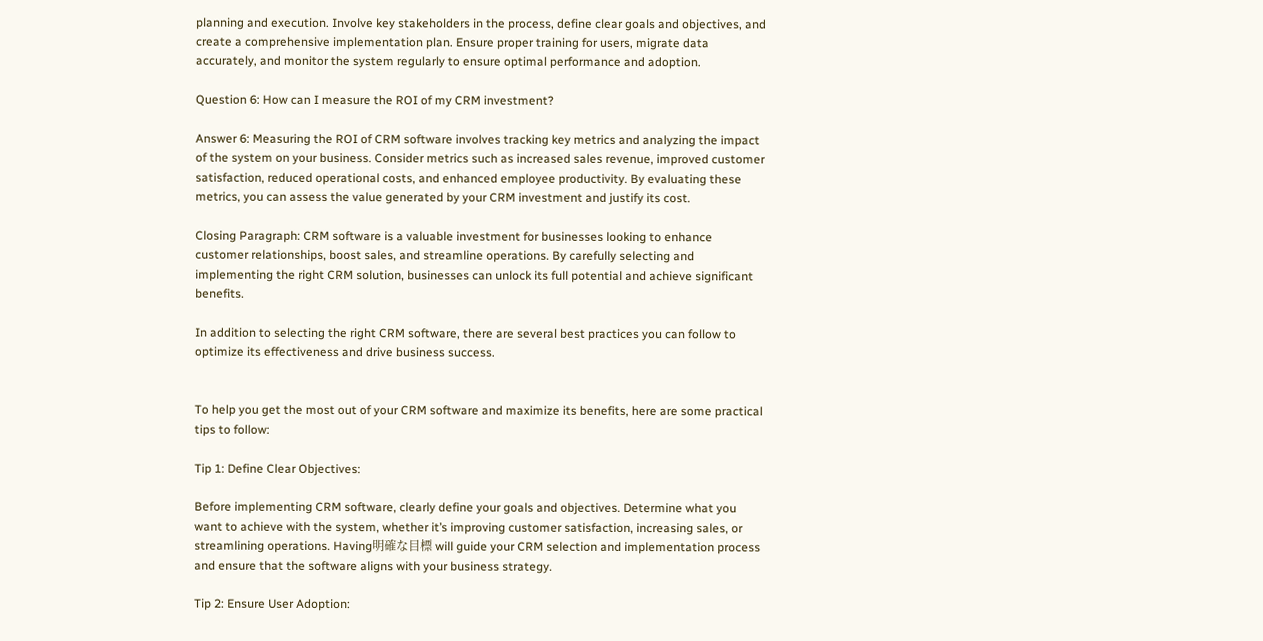planning and execution. Involve key stakeholders in the process, define clear goals and objectives, and create a comprehensive implementation plan. Ensure proper training for users, migrate data accurately, and monitor the system regularly to ensure optimal performance and adoption.

Question 6: How can I measure the ROI of my CRM investment?

Answer 6: Measuring the ROI of CRM software involves tracking key metrics and analyzing the impact of the system on your business. Consider metrics such as increased sales revenue, improved customer satisfaction, reduced operational costs, and enhanced employee productivity. By evaluating these metrics, you can assess the value generated by your CRM investment and justify its cost.

Closing Paragraph: CRM software is a valuable investment for businesses looking to enhance customer relationships, boost sales, and streamline operations. By carefully selecting and implementing the right CRM solution, businesses can unlock its full potential and achieve significant benefits.

In addition to selecting the right CRM software, there are several best practices you can follow to optimize its effectiveness and drive business success.


To help you get the most out of your CRM software and maximize its benefits, here are some practical tips to follow:

Tip 1: Define Clear Objectives:

Before implementing CRM software, clearly define your goals and objectives. Determine what you want to achieve with the system, whether it’s improving customer satisfaction, increasing sales, or streamlining operations. Having明確な目標 will guide your CRM selection and implementation process and ensure that the software aligns with your business strategy.

Tip 2: Ensure User Adoption: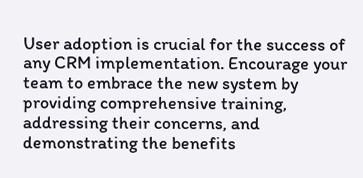User adoption is crucial for the success of any CRM implementation. Encourage your team to embrace the new system by providing comprehensive training, addressing their concerns, and demonstrating the benefits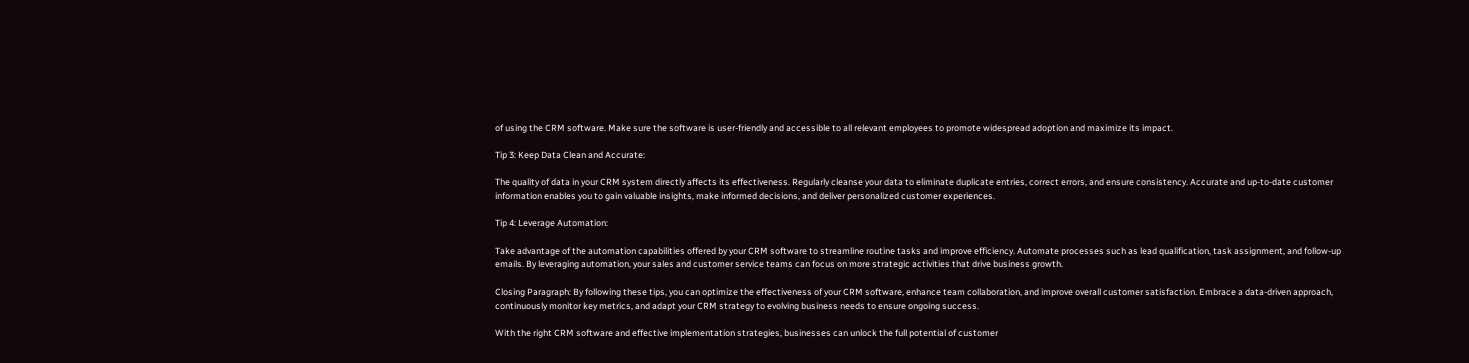of using the CRM software. Make sure the software is user-friendly and accessible to all relevant employees to promote widespread adoption and maximize its impact.

Tip 3: Keep Data Clean and Accurate:

The quality of data in your CRM system directly affects its effectiveness. Regularly cleanse your data to eliminate duplicate entries, correct errors, and ensure consistency. Accurate and up-to-date customer information enables you to gain valuable insights, make informed decisions, and deliver personalized customer experiences.

Tip 4: Leverage Automation:

Take advantage of the automation capabilities offered by your CRM software to streamline routine tasks and improve efficiency. Automate processes such as lead qualification, task assignment, and follow-up emails. By leveraging automation, your sales and customer service teams can focus on more strategic activities that drive business growth.

Closing Paragraph: By following these tips, you can optimize the effectiveness of your CRM software, enhance team collaboration, and improve overall customer satisfaction. Embrace a data-driven approach, continuously monitor key metrics, and adapt your CRM strategy to evolving business needs to ensure ongoing success.

With the right CRM software and effective implementation strategies, businesses can unlock the full potential of customer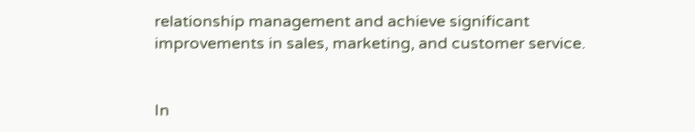relationship management and achieve significant improvements in sales, marketing, and customer service.


In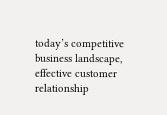today’s competitive business landscape, effective customer relationship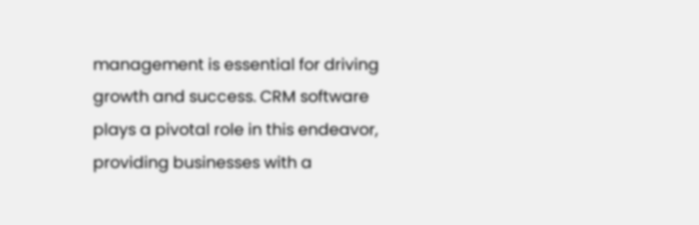management is essential for driving growth and success. CRM software plays a pivotal role in this endeavor, providing businesses with a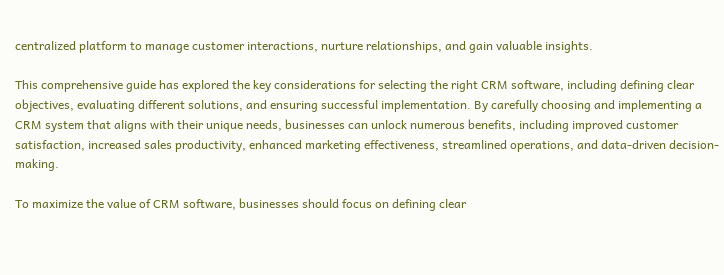centralized platform to manage customer interactions, nurture relationships, and gain valuable insights.

This comprehensive guide has explored the key considerations for selecting the right CRM software, including defining clear objectives, evaluating different solutions, and ensuring successful implementation. By carefully choosing and implementing a CRM system that aligns with their unique needs, businesses can unlock numerous benefits, including improved customer satisfaction, increased sales productivity, enhanced marketing effectiveness, streamlined operations, and data-driven decision-making.

To maximize the value of CRM software, businesses should focus on defining clear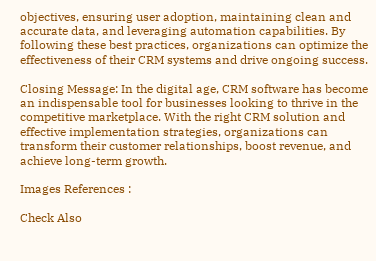objectives, ensuring user adoption, maintaining clean and accurate data, and leveraging automation capabilities. By following these best practices, organizations can optimize the effectiveness of their CRM systems and drive ongoing success.

Closing Message: In the digital age, CRM software has become an indispensable tool for businesses looking to thrive in the competitive marketplace. With the right CRM solution and effective implementation strategies, organizations can transform their customer relationships, boost revenue, and achieve long-term growth.

Images References :

Check Also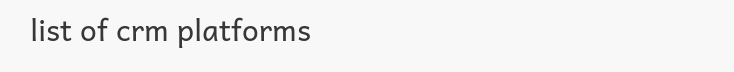list of crm platforms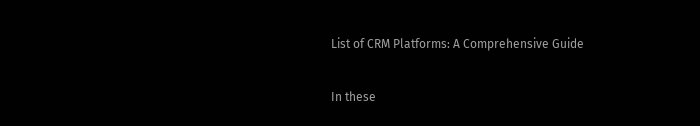List of CRM Platforms: A Comprehensive Guide

In these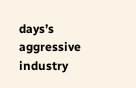days’s aggressive industry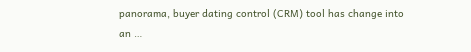panorama, buyer dating control (CRM) tool has change into an …